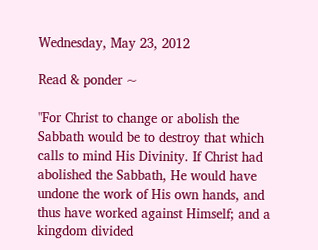Wednesday, May 23, 2012

Read & ponder ~

"For Christ to change or abolish the Sabbath would be to destroy that which calls to mind His Divinity. If Christ had abolished the Sabbath, He would have undone the work of His own hands, and thus have worked against Himself; and a kingdom divided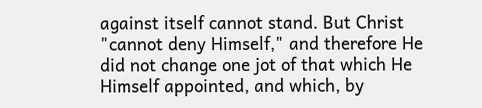against itself cannot stand. But Christ "cannot deny Himself," and therefore He did not change one jot of that which He Himself appointed, and which, by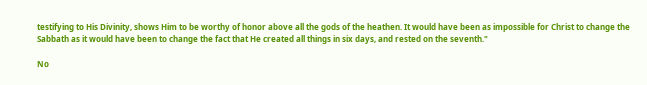testifying to His Divinity, shows Him to be worthy of honor above all the gods of the heathen. It would have been as impossible for Christ to change the Sabbath as it would have been to change the fact that He created all things in six days, and rested on the seventh."

No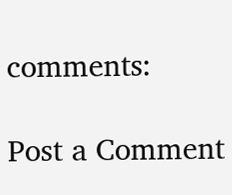comments:

Post a Comment